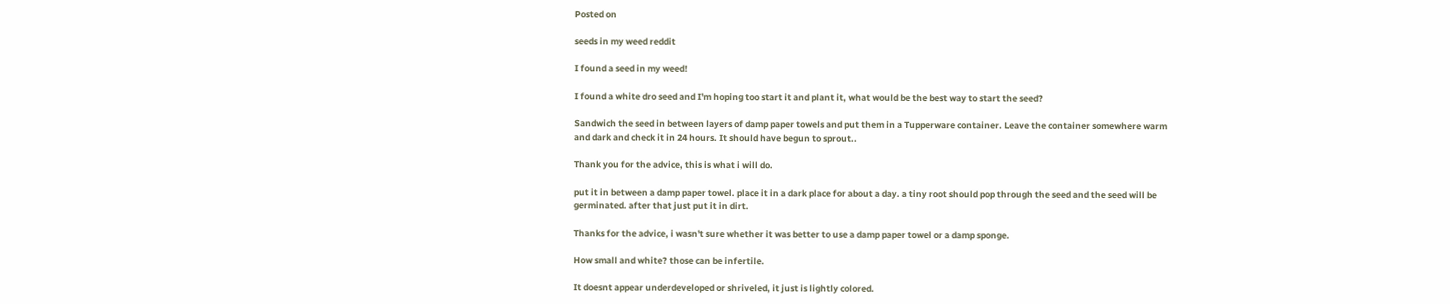Posted on

seeds in my weed reddit

I found a seed in my weed!

I found a white dro seed and I'm hoping too start it and plant it, what would be the best way to start the seed?

Sandwich the seed in between layers of damp paper towels and put them in a Tupperware container. Leave the container somewhere warm and dark and check it in 24 hours. It should have begun to sprout..

Thank you for the advice, this is what i will do.

put it in between a damp paper towel. place it in a dark place for about a day. a tiny root should pop through the seed and the seed will be germinated. after that just put it in dirt.

Thanks for the advice, i wasn't sure whether it was better to use a damp paper towel or a damp sponge.

How small and white? those can be infertile.

It doesnt appear underdeveloped or shriveled, it just is lightly colored.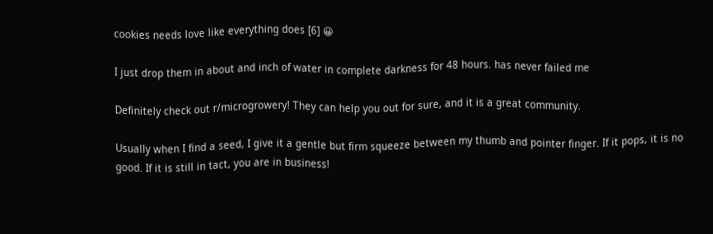cookies needs love like everything does [6] 😀

I just drop them in about and inch of water in complete darkness for 48 hours. has never failed me

Definitely check out r/microgrowery! They can help you out for sure, and it is a great community.

Usually when I find a seed, I give it a gentle but firm squeeze between my thumb and pointer finger. If it pops, it is no good. If it is still in tact, you are in business!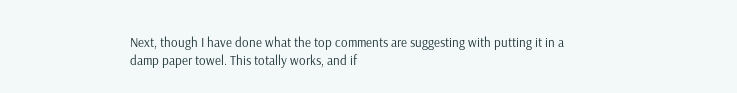Next, though I have done what the top comments are suggesting with putting it in a damp paper towel. This totally works, and if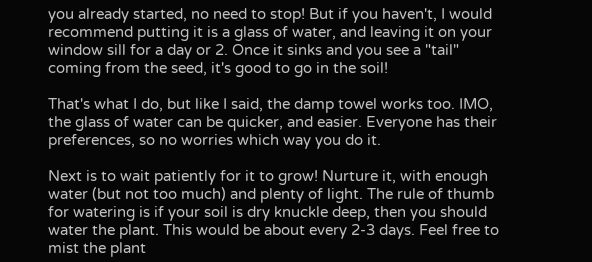you already started, no need to stop! But if you haven't, I would recommend putting it is a glass of water, and leaving it on your window sill for a day or 2. Once it sinks and you see a "tail" coming from the seed, it's good to go in the soil!

That's what I do, but like I said, the damp towel works too. IMO, the glass of water can be quicker, and easier. Everyone has their preferences, so no worries which way you do it.

Next is to wait patiently for it to grow! Nurture it, with enough water (but not too much) and plenty of light. The rule of thumb for watering is if your soil is dry knuckle deep, then you should water the plant. This would be about every 2-3 days. Feel free to mist the plant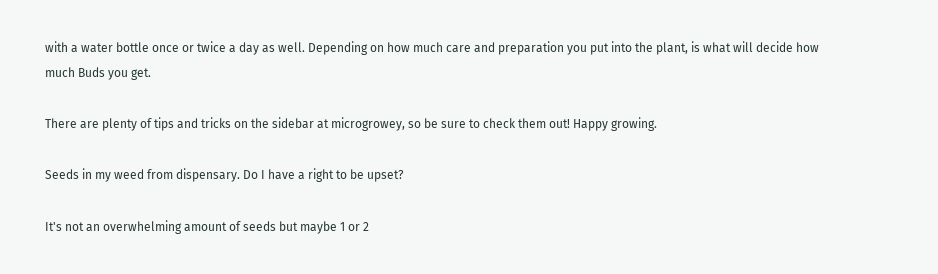with a water bottle once or twice a day as well. Depending on how much care and preparation you put into the plant, is what will decide how much Buds you get.

There are plenty of tips and tricks on the sidebar at microgrowey, so be sure to check them out! Happy growing.

Seeds in my weed from dispensary. Do I have a right to be upset?

It's not an overwhelming amount of seeds but maybe 1 or 2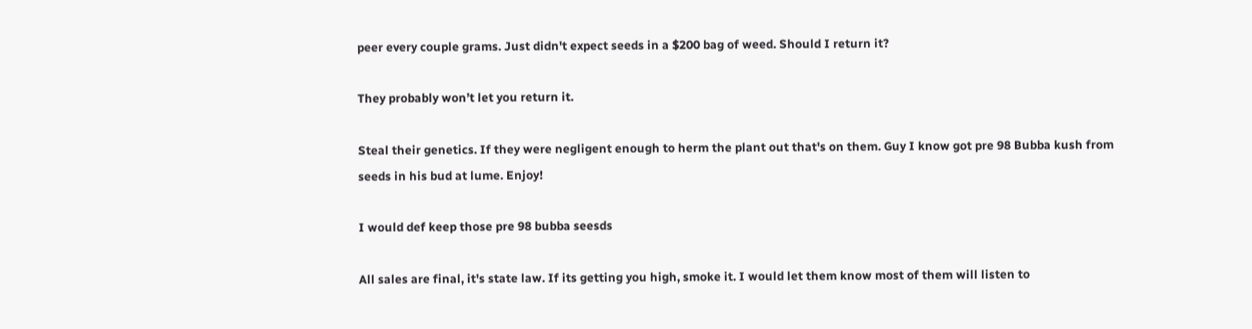peer every couple grams. Just didn't expect seeds in a $200 bag of weed. Should I return it?

They probably won’t let you return it.

Steal their genetics. If they were negligent enough to herm the plant out that's on them. Guy I know got pre 98 Bubba kush from seeds in his bud at lume. Enjoy!

I would def keep those pre 98 bubba seesds

All sales are final, it's state law. If its getting you high, smoke it. I would let them know most of them will listen to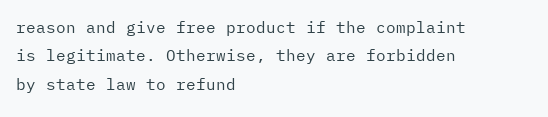reason and give free product if the complaint is legitimate. Otherwise, they are forbidden by state law to refund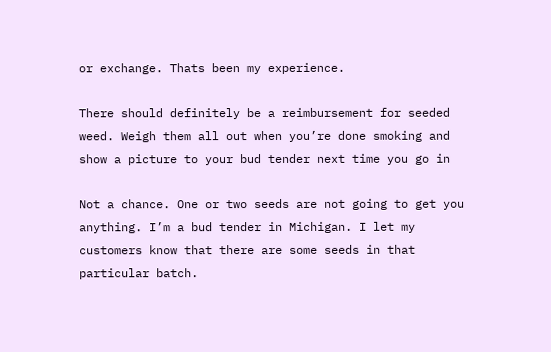or exchange. Thats been my experience.

There should definitely be a reimbursement for seeded weed. Weigh them all out when you’re done smoking and show a picture to your bud tender next time you go in

Not a chance. One or two seeds are not going to get you anything. I’m a bud tender in Michigan. I let my customers know that there are some seeds in that particular batch.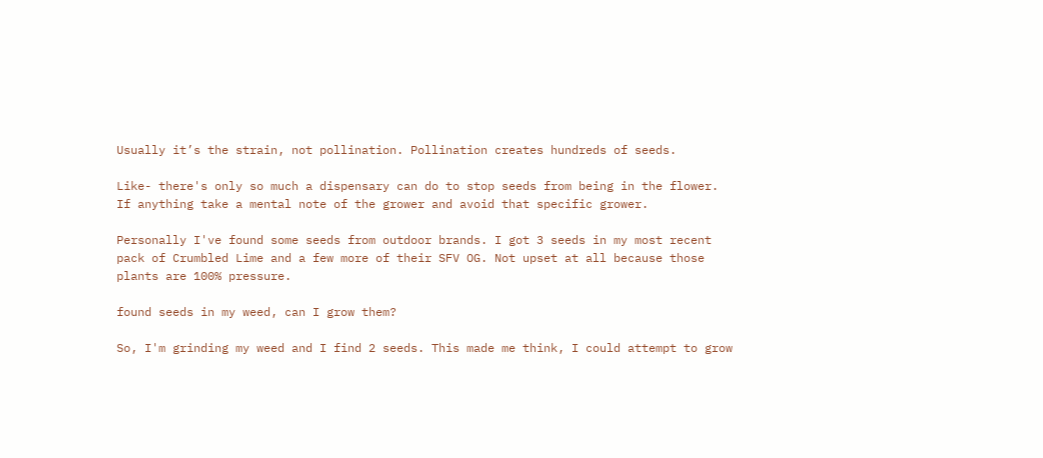Usually it’s the strain, not pollination. Pollination creates hundreds of seeds.

Like- there's only so much a dispensary can do to stop seeds from being in the flower. If anything take a mental note of the grower and avoid that specific grower.

Personally I've found some seeds from outdoor brands. I got 3 seeds in my most recent pack of Crumbled Lime and a few more of their SFV OG. Not upset at all because those plants are 100% pressure.

found seeds in my weed, can I grow them?

So, I'm grinding my weed and I find 2 seeds. This made me think, I could attempt to grow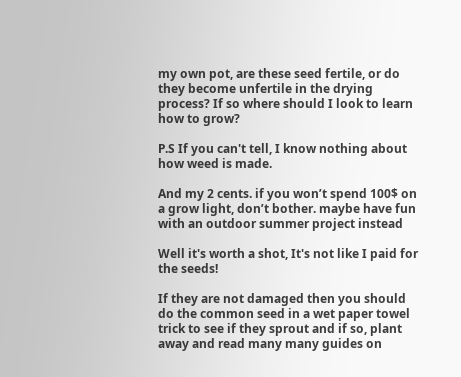my own pot, are these seed fertile, or do they become unfertile in the drying process? If so where should I look to learn how to grow?

P.S If you can't tell, I know nothing about how weed is made.

And my 2 cents. if you won’t spend 100$ on a grow light, don’t bother. maybe have fun with an outdoor summer project instead

Well it's worth a shot, It's not like I paid for the seeds!

If they are not damaged then you should do the common seed in a wet paper towel trick to see if they sprout and if so, plant away and read many many guides on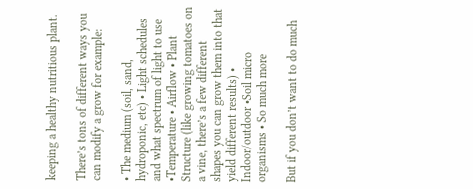keeping a healthy nutritious plant.

There’s tons of different ways you can modify a grow for example:

• The medium (soil, sand, hydroponic, etc) • Light schedules and what spectrum of light to use •Temperature • Airflow • Plant Structure (like growing tomatoes on a vine, there’s a few different shapes you can grow them into that yield different results) • Indoor/outdoor •Soil micro organisms • So much more

But if you don’t want to do much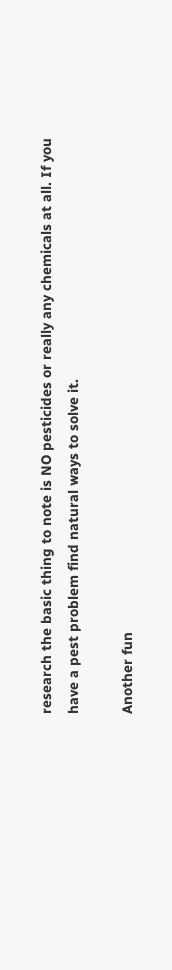research the basic thing to note is NO pesticides or really any chemicals at all. If you have a pest problem find natural ways to solve it.

Another fun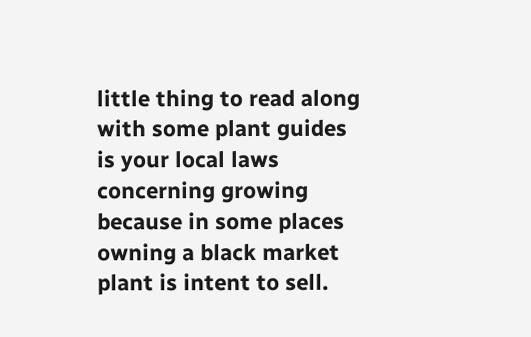little thing to read along with some plant guides is your local laws concerning growing because in some places owning a black market plant is intent to sell.